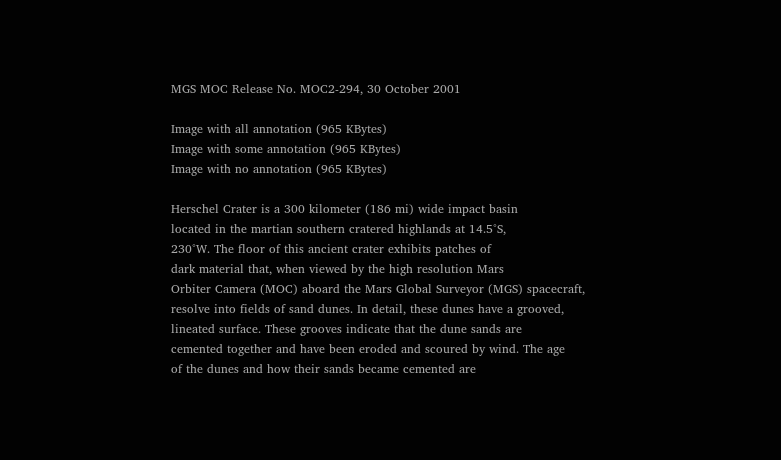MGS MOC Release No. MOC2-294, 30 October 2001

Image with all annotation (965 KBytes)
Image with some annotation (965 KBytes)
Image with no annotation (965 KBytes)

Herschel Crater is a 300 kilometer (186 mi) wide impact basin
located in the martian southern cratered highlands at 14.5°S,
230°W. The floor of this ancient crater exhibits patches of
dark material that, when viewed by the high resolution Mars
Orbiter Camera (MOC) aboard the Mars Global Surveyor (MGS) spacecraft,
resolve into fields of sand dunes. In detail, these dunes have a grooved,
lineated surface. These grooves indicate that the dune sands are
cemented together and have been eroded and scoured by wind. The age
of the dunes and how their sands became cemented are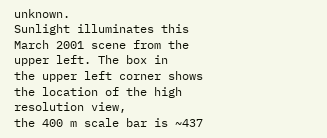unknown.
Sunlight illuminates this March 2001 scene from the upper left. The box in
the upper left corner shows the location of the high resolution view,
the 400 m scale bar is ~437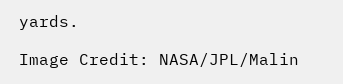yards.

Image Credit: NASA/JPL/Malin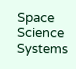Space Science Systems